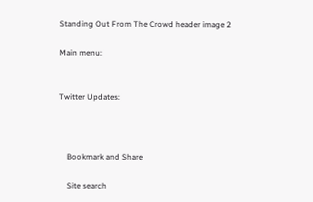Standing Out From The Crowd header image 2

Main menu:


Twitter Updates:



    Bookmark and Share

    Site search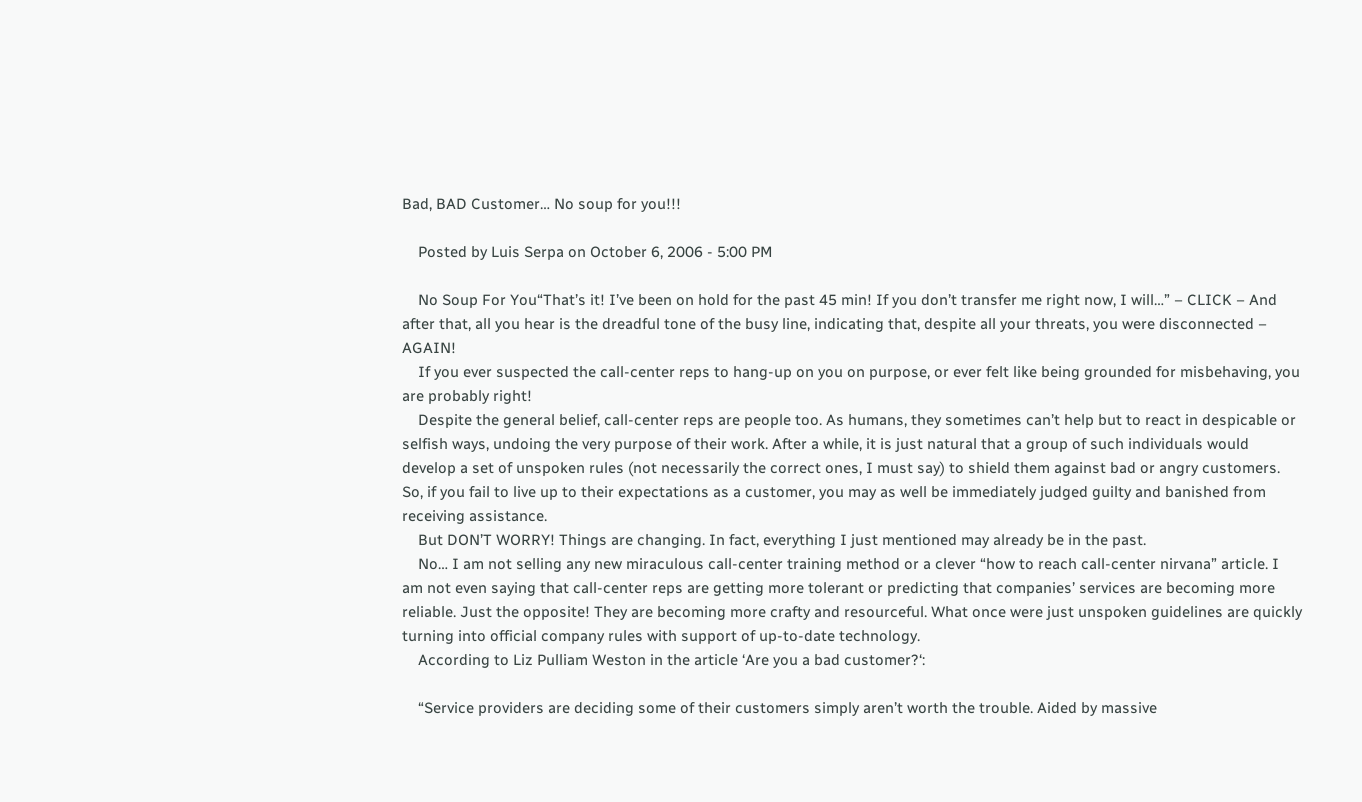Bad, BAD Customer… No soup for you!!!

    Posted by Luis Serpa on October 6, 2006 - 5:00 PM

    No Soup For You“That’s it! I’ve been on hold for the past 45 min! If you don’t transfer me right now, I will…” – CLICK – And after that, all you hear is the dreadful tone of the busy line, indicating that, despite all your threats, you were disconnected – AGAIN!
    If you ever suspected the call-center reps to hang-up on you on purpose, or ever felt like being grounded for misbehaving, you are probably right!
    Despite the general belief, call-center reps are people too. As humans, they sometimes can’t help but to react in despicable or selfish ways, undoing the very purpose of their work. After a while, it is just natural that a group of such individuals would develop a set of unspoken rules (not necessarily the correct ones, I must say) to shield them against bad or angry customers. So, if you fail to live up to their expectations as a customer, you may as well be immediately judged guilty and banished from receiving assistance.
    But DON’T WORRY! Things are changing. In fact, everything I just mentioned may already be in the past.
    No… I am not selling any new miraculous call-center training method or a clever “how to reach call-center nirvana” article. I am not even saying that call-center reps are getting more tolerant or predicting that companies’ services are becoming more reliable. Just the opposite! They are becoming more crafty and resourceful. What once were just unspoken guidelines are quickly turning into official company rules with support of up-to-date technology.
    According to Liz Pulliam Weston in the article ‘Are you a bad customer?‘:

    “Service providers are deciding some of their customers simply aren’t worth the trouble. Aided by massive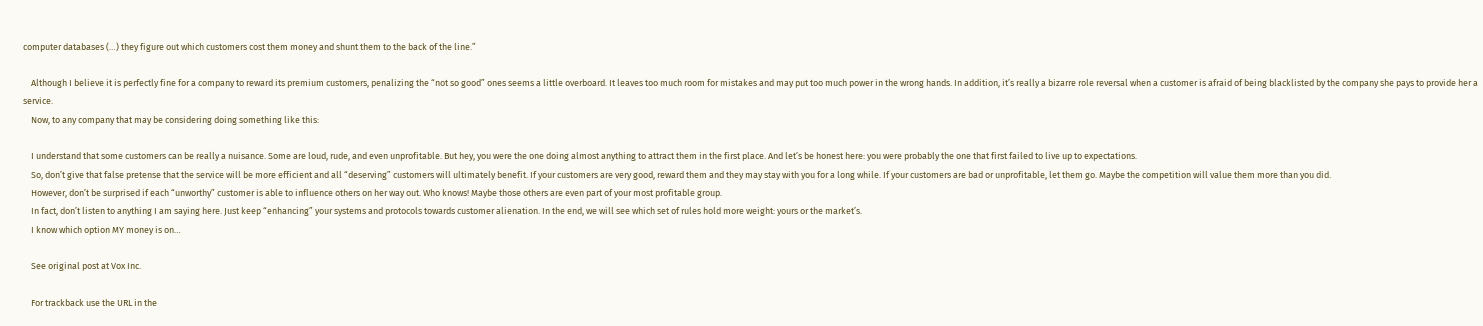computer databases (…) they figure out which customers cost them money and shunt them to the back of the line.”

    Although I believe it is perfectly fine for a company to reward its premium customers, penalizing the “not so good” ones seems a little overboard. It leaves too much room for mistakes and may put too much power in the wrong hands. In addition, it’s really a bizarre role reversal when a customer is afraid of being blacklisted by the company she pays to provide her a service.
    Now, to any company that may be considering doing something like this:

    I understand that some customers can be really a nuisance. Some are loud, rude, and even unprofitable. But hey, you were the one doing almost anything to attract them in the first place. And let’s be honest here: you were probably the one that first failed to live up to expectations.
    So, don’t give that false pretense that the service will be more efficient and all “deserving” customers will ultimately benefit. If your customers are very good, reward them and they may stay with you for a long while. If your customers are bad or unprofitable, let them go. Maybe the competition will value them more than you did.
    However, don’t be surprised if each “unworthy” customer is able to influence others on her way out. Who knows! Maybe those others are even part of your most profitable group.
    In fact, don’t listen to anything I am saying here. Just keep “enhancing” your systems and protocols towards customer alienation. In the end, we will see which set of rules hold more weight: yours or the market’s.
    I know which option MY money is on…

    See original post at Vox Inc.

    For trackback use the URL in the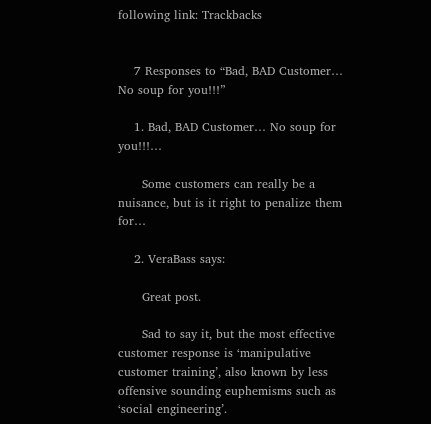following link: Trackbacks


    7 Responses to “Bad, BAD Customer… No soup for you!!!”

    1. Bad, BAD Customer… No soup for you!!!…

      Some customers can really be a nuisance, but is it right to penalize them for…

    2. VeraBass says:

      Great post.

      Sad to say it, but the most effective customer response is ‘manipulative customer training’, also known by less offensive sounding euphemisms such as ‘social engineering’.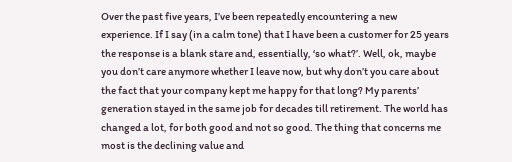Over the past five years, I’ve been repeatedly encountering a new experience. If I say (in a calm tone) that I have been a customer for 25 years the response is a blank stare and, essentially, ‘so what?’. Well, ok, maybe you don’t care anymore whether I leave now, but why don’t you care about the fact that your company kept me happy for that long? My parents’ generation stayed in the same job for decades till retirement. The world has changed a lot, for both good and not so good. The thing that concerns me most is the declining value and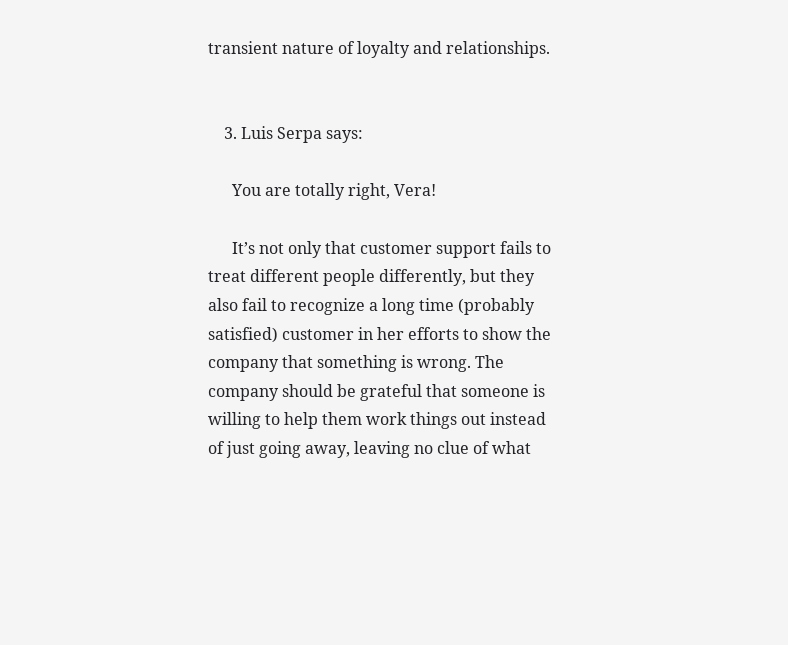transient nature of loyalty and relationships.


    3. Luis Serpa says:

      You are totally right, Vera!

      It’s not only that customer support fails to treat different people differently, but they also fail to recognize a long time (probably satisfied) customer in her efforts to show the company that something is wrong. The company should be grateful that someone is willing to help them work things out instead of just going away, leaving no clue of what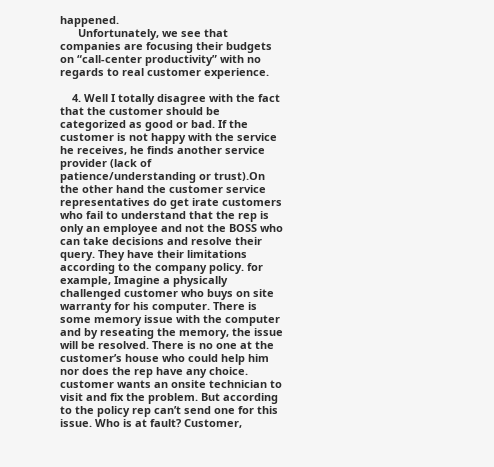happened.
      Unfortunately, we see that companies are focusing their budgets on “call-center productivity” with no regards to real customer experience.

    4. Well I totally disagree with the fact that the customer should be categorized as good or bad. If the customer is not happy with the service he receives, he finds another service provider (lack of patience/understanding or trust).On the other hand the customer service representatives do get irate customers who fail to understand that the rep is only an employee and not the BOSS who can take decisions and resolve their query. They have their limitations according to the company policy. for example, Imagine a physically challenged customer who buys on site warranty for his computer. There is some memory issue with the computer and by reseating the memory, the issue will be resolved. There is no one at the customer’s house who could help him nor does the rep have any choice. customer wants an onsite technician to visit and fix the problem. But according to the policy rep can’t send one for this issue. Who is at fault? Customer,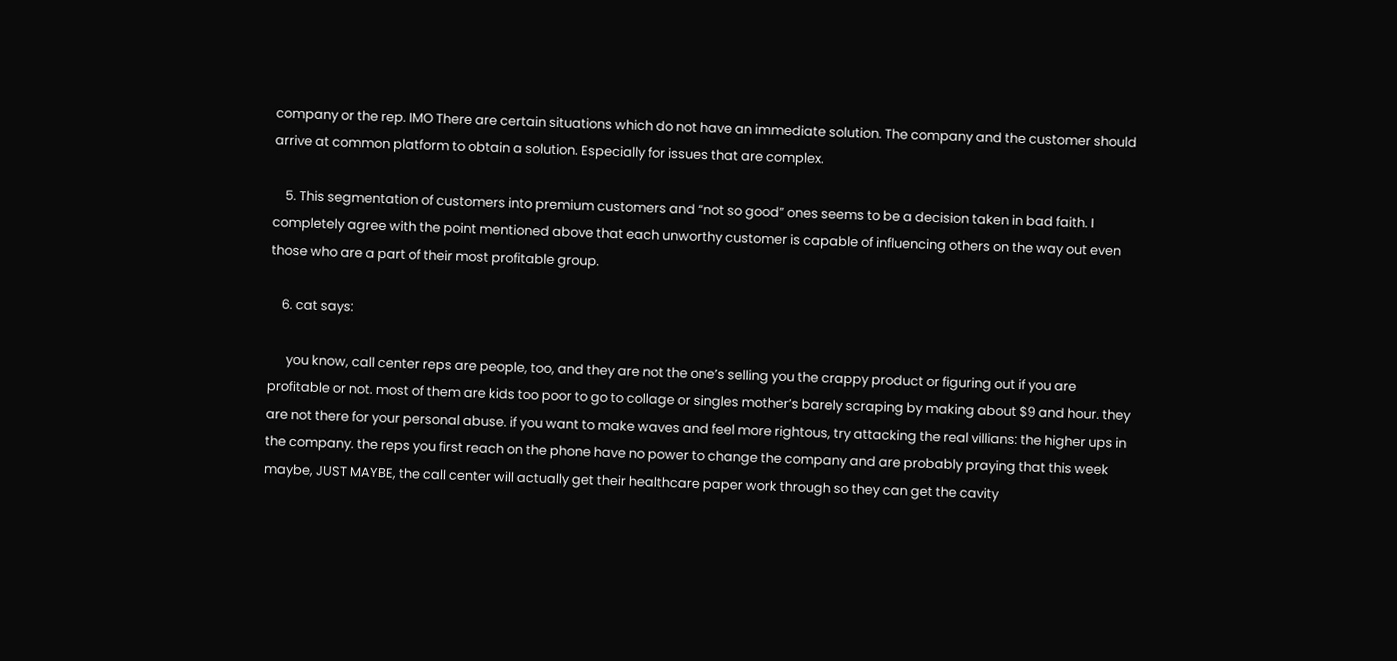company or the rep. IMO There are certain situations which do not have an immediate solution. The company and the customer should arrive at common platform to obtain a solution. Especially for issues that are complex.

    5. This segmentation of customers into premium customers and “not so good” ones seems to be a decision taken in bad faith. I completely agree with the point mentioned above that each unworthy customer is capable of influencing others on the way out even those who are a part of their most profitable group.

    6. cat says:

      you know, call center reps are people, too, and they are not the one’s selling you the crappy product or figuring out if you are profitable or not. most of them are kids too poor to go to collage or singles mother’s barely scraping by making about $9 and hour. they are not there for your personal abuse. if you want to make waves and feel more rightous, try attacking the real villians: the higher ups in the company. the reps you first reach on the phone have no power to change the company and are probably praying that this week maybe, JUST MAYBE, the call center will actually get their healthcare paper work through so they can get the cavity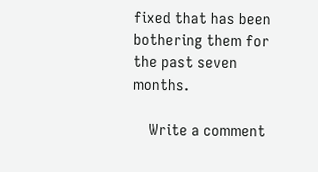fixed that has been bothering them for the past seven months.

    Write a comment